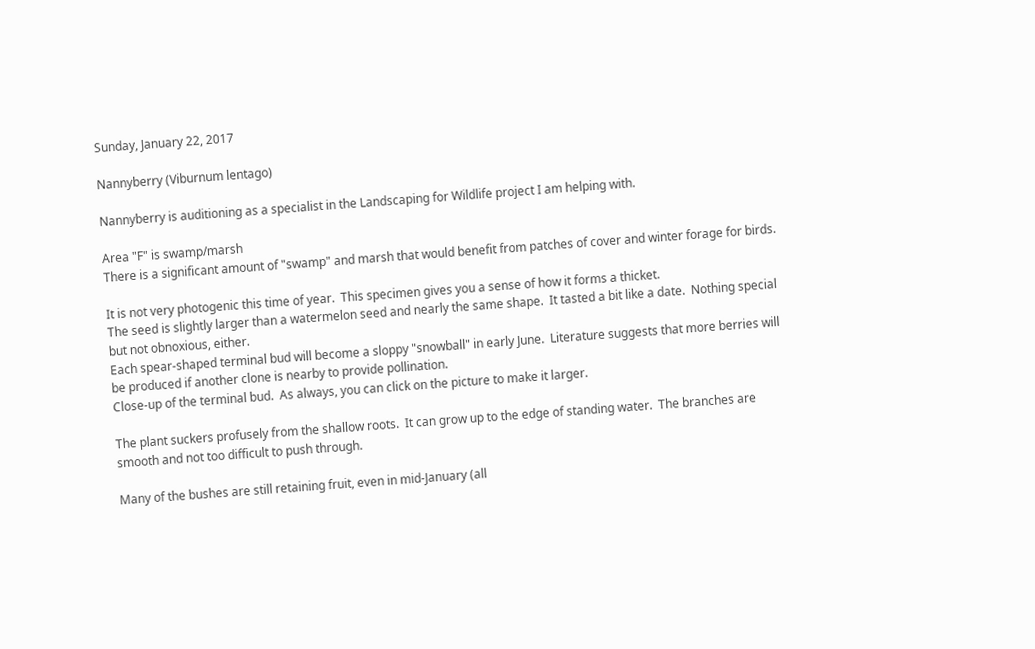Sunday, January 22, 2017

Nannyberry (Viburnum lentago)

Nannyberry is auditioning as a specialist in the Landscaping for Wildlife project I am helping with.

Area "F" is swamp/marsh
There is a significant amount of "swamp" and marsh that would benefit from patches of cover and winter forage for birds.

It is not very photogenic this time of year.  This specimen gives you a sense of how it forms a thicket.
The seed is slightly larger than a watermelon seed and nearly the same shape.  It tasted a bit like a date.  Nothing special but not obnoxious, either.
Each spear-shaped terminal bud will become a sloppy "snowball" in early June.  Literature suggests that more berries will be produced if another clone is nearby to provide pollination.
Close-up of the terminal bud.  As always, you can click on the picture to make it larger.

The plant suckers profusely from the shallow roots.  It can grow up to the edge of standing water.  The branches are smooth and not too difficult to push through.

Many of the bushes are still retaining fruit, even in mid-January (all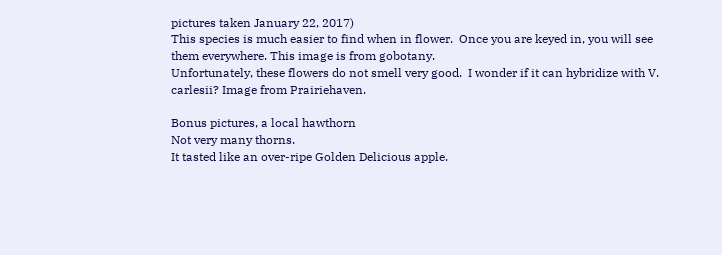pictures taken January 22, 2017)
This species is much easier to find when in flower.  Once you are keyed in, you will see them everywhere. This image is from gobotany.
Unfortunately, these flowers do not smell very good.  I wonder if it can hybridize with V. carlesii? Image from Prairiehaven.

Bonus pictures, a local hawthorn
Not very many thorns.
It tasted like an over-ripe Golden Delicious apple.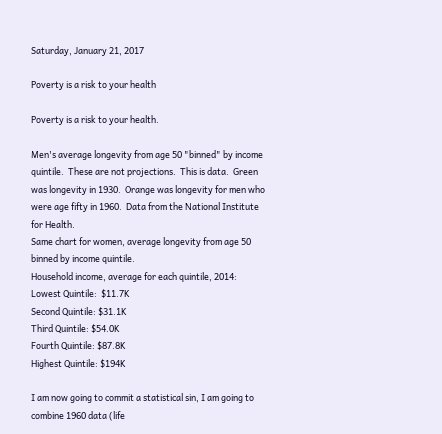Saturday, January 21, 2017

Poverty is a risk to your health

Poverty is a risk to your health.

Men's average longevity from age 50 "binned" by income quintile.  These are not projections.  This is data.  Green was longevity in 1930.  Orange was longevity for men who were age fifty in 1960.  Data from the National Institute for Health.
Same chart for women, average longevity from age 50 binned by income quintile.
Household income, average for each quintile, 2014:
Lowest Quintile:  $11.7K
Second Quintile: $31.1K
Third Quintile: $54.0K
Fourth Quintile: $87.8K
Highest Quintile: $194K

I am now going to commit a statistical sin, I am going to combine 1960 data (life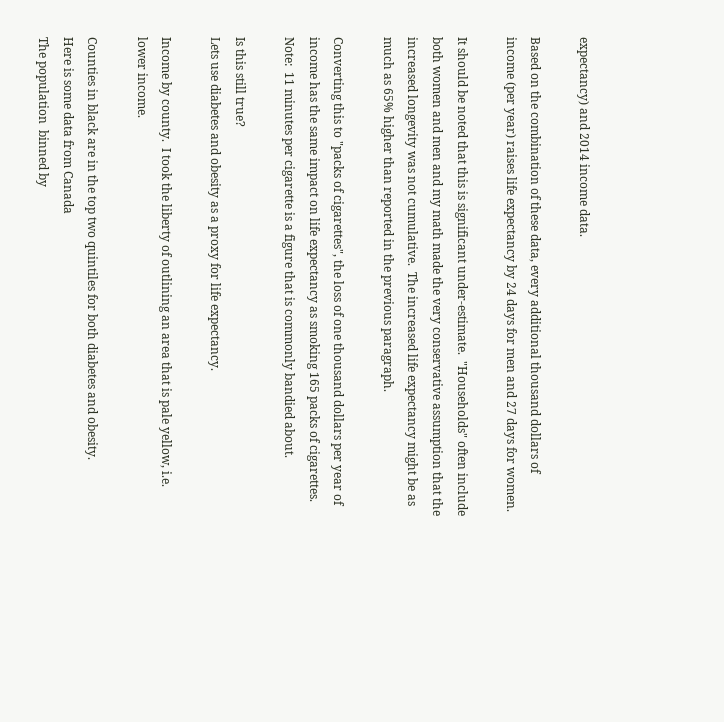expectancy) and 2014 income data.

Based on the combination of these data, every additional thousand dollars of income (per year) raises life expectancy by 24 days for men and 27 days for women.

It should be noted that this is significant under-estimate.  "Households" often include both women and men and my math made the very conservative assumption that the increased longevity was not cumulative.  The increased life expectancy might be as much as 65% higher than reported in the previous paragraph.

Converting this to "packs of cigarettes", the loss of one thousand dollars per year of income has the same impact on life expectancy as smoking 165 packs of cigarettes.  Note:  11 minutes per cigarette is a figure that is commonly bandied about.

Is this still true?
Lets use diabetes and obesity as a proxy for life expectancy.

Income by county.  I took the liberty of outlining an area that is pale yellow, i.e. lower income.

Counties in black are in the top two quintiles for both diabetes and obesity.
Here is some data from Canada
The population  binned by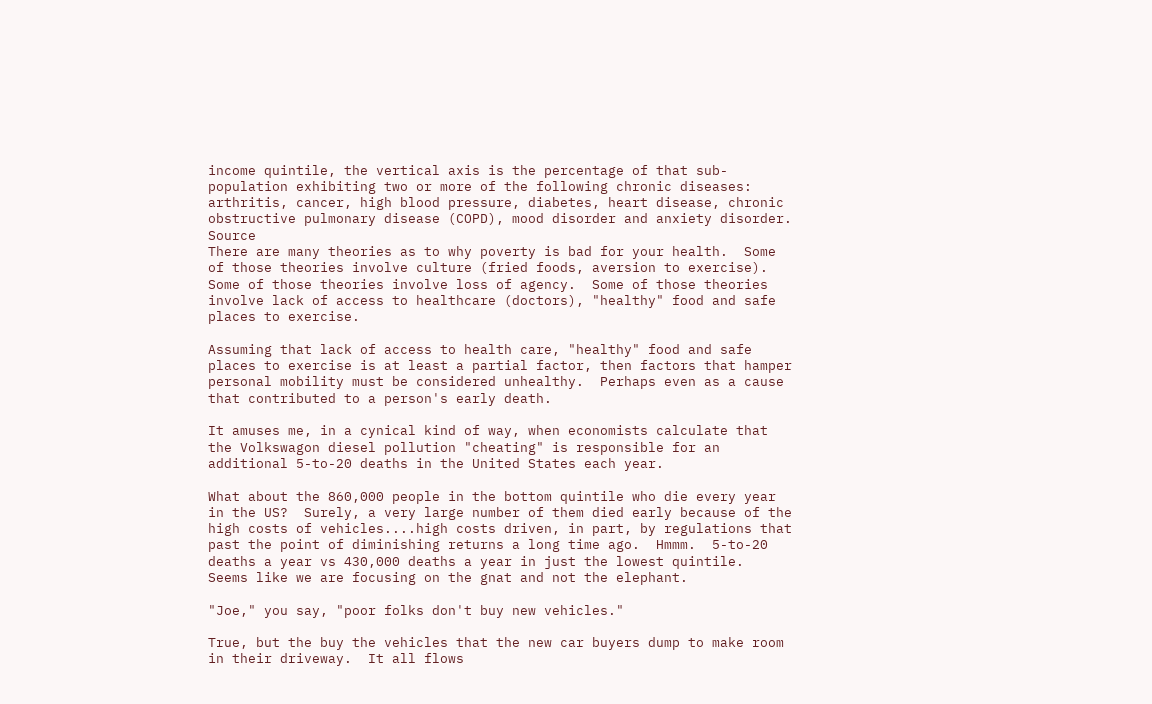income quintile, the vertical axis is the percentage of that sub-population exhibiting two or more of the following chronic diseases: arthritis, cancer, high blood pressure, diabetes, heart disease, chronic obstructive pulmonary disease (COPD), mood disorder and anxiety disorder. Source
There are many theories as to why poverty is bad for your health.  Some of those theories involve culture (fried foods, aversion to exercise).  Some of those theories involve loss of agency.  Some of those theories involve lack of access to healthcare (doctors), "healthy" food and safe places to exercise.

Assuming that lack of access to health care, "healthy" food and safe places to exercise is at least a partial factor, then factors that hamper personal mobility must be considered unhealthy.  Perhaps even as a cause that contributed to a person's early death.

It amuses me, in a cynical kind of way, when economists calculate that the Volkswagon diesel pollution "cheating" is responsible for an additional 5-to-20 deaths in the United States each year.

What about the 860,000 people in the bottom quintile who die every year in the US?  Surely, a very large number of them died early because of the high costs of vehicles....high costs driven, in part, by regulations that past the point of diminishing returns a long time ago.  Hmmm.  5-to-20 deaths a year vs 430,000 deaths a year in just the lowest quintile.  Seems like we are focusing on the gnat and not the elephant.

"Joe," you say, "poor folks don't buy new vehicles."

True, but the buy the vehicles that the new car buyers dump to make room in their driveway.  It all flows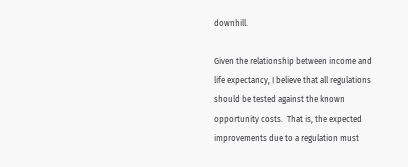downhill.

Given the relationship between income and life expectancy, I believe that all regulations should be tested against the known opportunity costs.  That is, the expected improvements due to a regulation must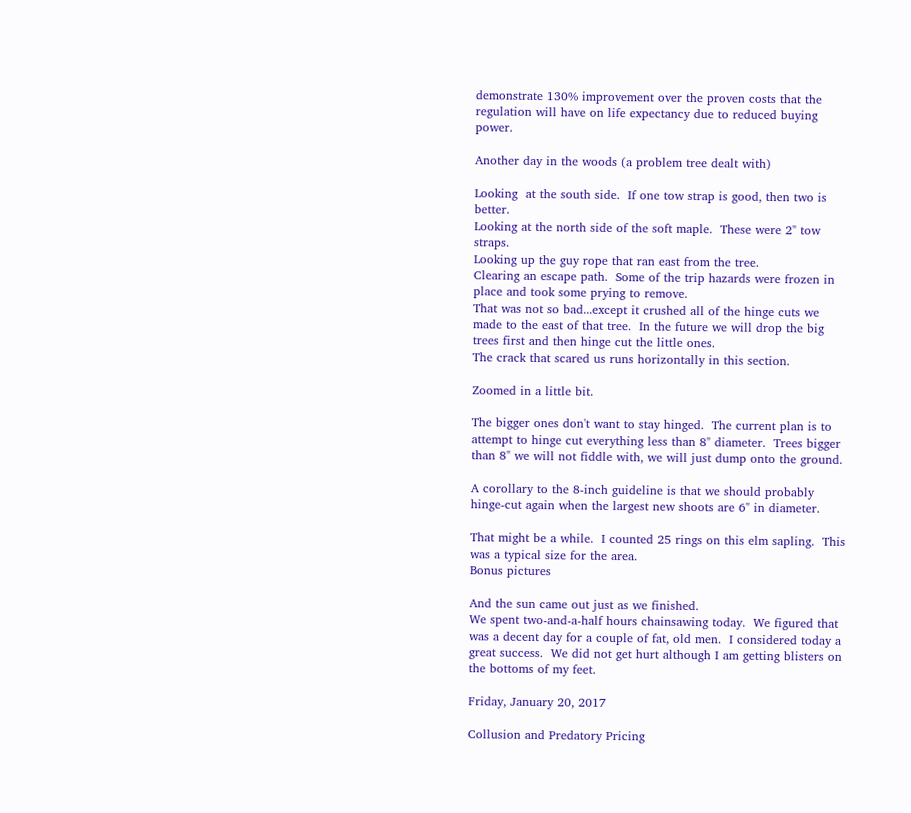demonstrate 130% improvement over the proven costs that the  regulation will have on life expectancy due to reduced buying power.

Another day in the woods (a problem tree dealt with)

Looking  at the south side.  If one tow strap is good, then two is better.
Looking at the north side of the soft maple.  These were 2" tow straps.
Looking up the guy rope that ran east from the tree.
Clearing an escape path.  Some of the trip hazards were frozen in place and took some prying to remove.
That was not so bad...except it crushed all of the hinge cuts we made to the east of that tree.  In the future we will drop the big trees first and then hinge cut the little ones.
The crack that scared us runs horizontally in this section.

Zoomed in a little bit.

The bigger ones don't want to stay hinged.  The current plan is to attempt to hinge cut everything less than 8" diameter.  Trees bigger than 8" we will not fiddle with, we will just dump onto the ground.

A corollary to the 8-inch guideline is that we should probably hinge-cut again when the largest new shoots are 6" in diameter.

That might be a while.  I counted 25 rings on this elm sapling.  This was a typical size for the area.
Bonus pictures

And the sun came out just as we finished.
We spent two-and-a-half hours chainsawing today.  We figured that was a decent day for a couple of fat, old men.  I considered today a great success.  We did not get hurt although I am getting blisters on the bottoms of my feet.

Friday, January 20, 2017

Collusion and Predatory Pricing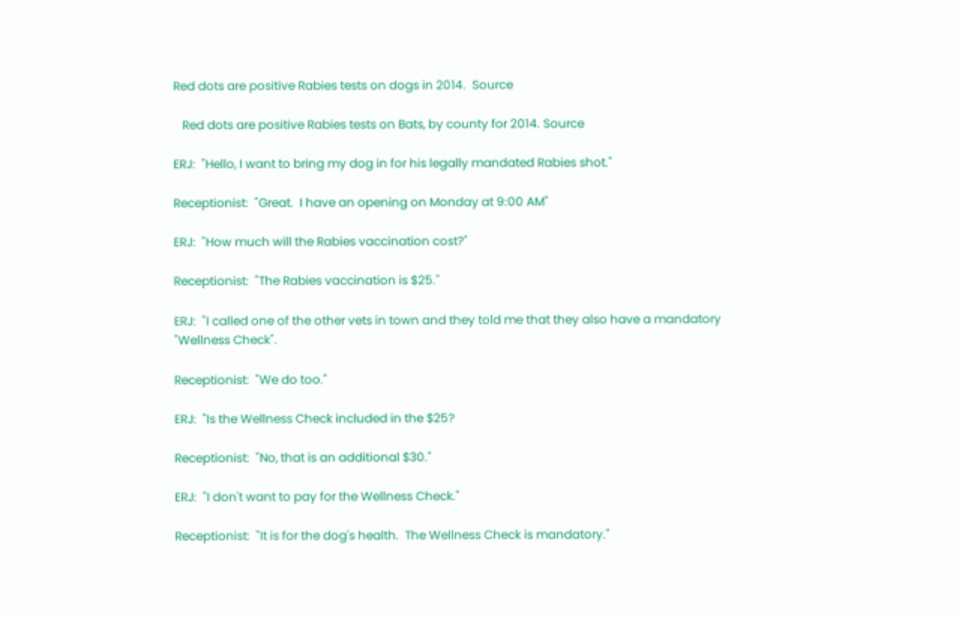Red dots are positive Rabies tests on dogs in 2014.  Source

   Red dots are positive Rabies tests on Bats, by county for 2014. Source

ERJ:  "Hello, I want to bring my dog in for his legally mandated Rabies shot."

Receptionist:  "Great.  I have an opening on Monday at 9:00 AM"

ERJ:  "How much will the Rabies vaccination cost?"

Receptionist:  "The Rabies vaccination is $25."

ERJ:  "I called one of the other vets in town and they told me that they also have a mandatory "Wellness Check".

Receptionist:  "We do too."

ERJ:  "Is the Wellness Check included in the $25?

Receptionist:  "No, that is an additional $30."

ERJ:  "I don't want to pay for the Wellness Check."

Receptionist:  "It is for the dog's health.  The Wellness Check is mandatory."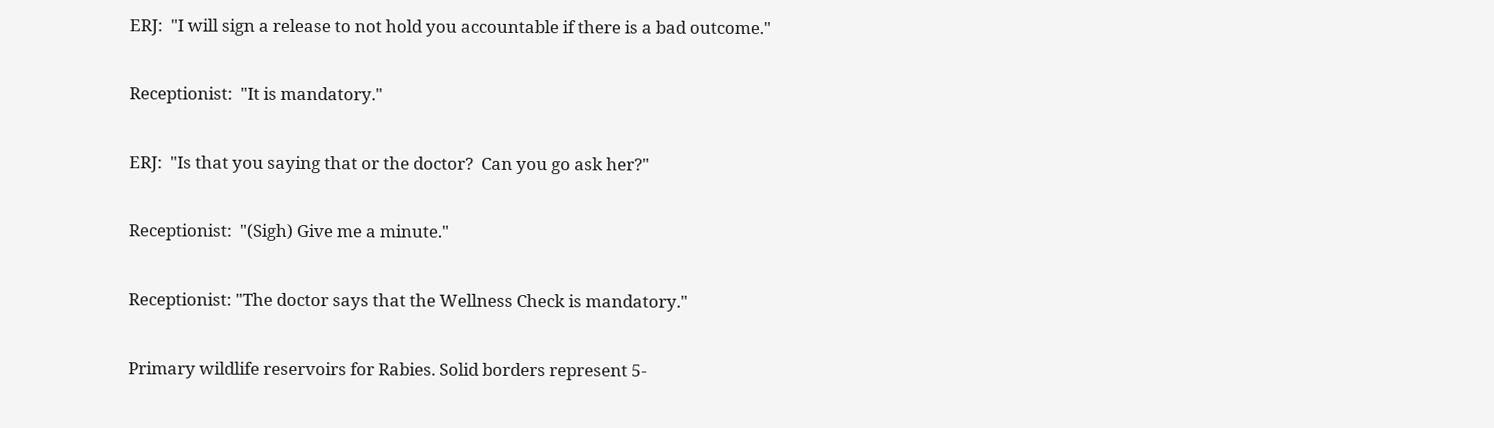ERJ:  "I will sign a release to not hold you accountable if there is a bad outcome."

Receptionist:  "It is mandatory."

ERJ:  "Is that you saying that or the doctor?  Can you go ask her?"

Receptionist:  "(Sigh) Give me a minute."

Receptionist: "The doctor says that the Wellness Check is mandatory."

Primary wildlife reservoirs for Rabies. Solid borders represent 5-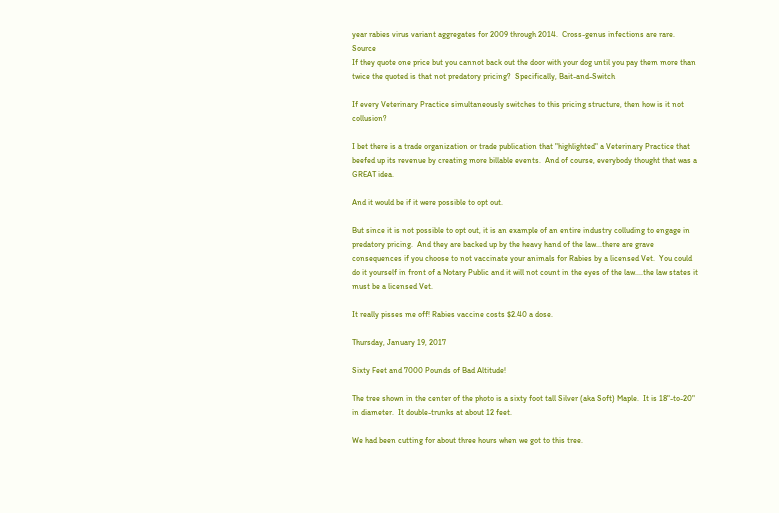year rabies virus variant aggregates for 2009 through 2014.  Cross-genus infections are rare.  Source
If they quote one price but you cannot back out the door with your dog until you pay them more than twice the quoted is that not predatory pricing?  Specifically, Bait-and-Switch

If every Veterinary Practice simultaneously switches to this pricing structure, then how is it not collusion?

I bet there is a trade organization or trade publication that "highlighted" a Veterinary Practice that beefed up its revenue by creating more billable events.  And of course, everybody thought that was a GREAT idea.

And it would be if it were possible to opt out.

But since it is not possible to opt out, it is an example of an entire industry colluding to engage in predatory pricing.  And they are backed up by the heavy hand of the law...there are grave consequences if you choose to not vaccinate your animals for Rabies by a licensed Vet.  You could do it yourself in front of a Notary Public and it will not count in the eyes of the law....the law states it must be a licensed Vet.

It really pisses me off! Rabies vaccine costs $2.40 a dose.

Thursday, January 19, 2017

Sixty Feet and 7000 Pounds of Bad Altitude!

The tree shown in the center of the photo is a sixty foot tall Silver (aka Soft) Maple.  It is 18"-to-20" in diameter.  It double-trunks at about 12 feet.

We had been cutting for about three hours when we got to this tree.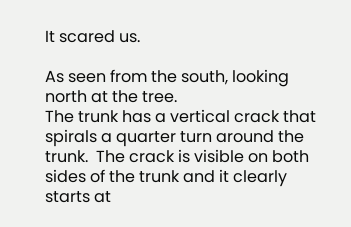It scared us.

As seen from the south, looking north at the tree.
The trunk has a vertical crack that spirals a quarter turn around the trunk.  The crack is visible on both sides of the trunk and it clearly starts at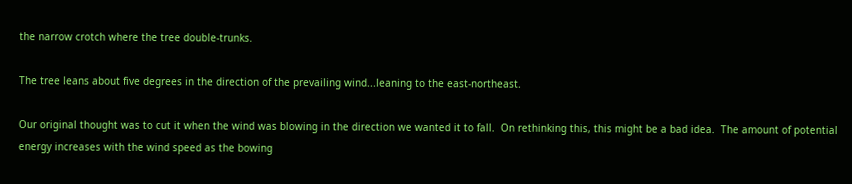the narrow crotch where the tree double-trunks.

The tree leans about five degrees in the direction of the prevailing wind...leaning to the east-northeast.

Our original thought was to cut it when the wind was blowing in the direction we wanted it to fall.  On rethinking this, this might be a bad idea.  The amount of potential energy increases with the wind speed as the bowing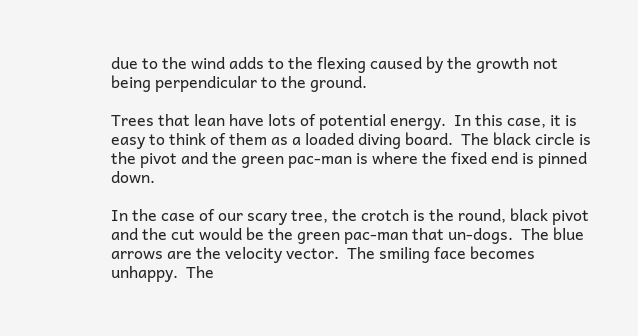due to the wind adds to the flexing caused by the growth not being perpendicular to the ground.

Trees that lean have lots of potential energy.  In this case, it is easy to think of them as a loaded diving board.  The black circle is the pivot and the green pac-man is where the fixed end is pinned down.

In the case of our scary tree, the crotch is the round, black pivot and the cut would be the green pac-man that un-dogs.  The blue arrows are the velocity vector.  The smiling face becomes unhappy.  The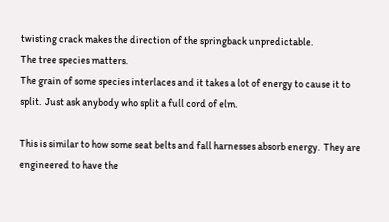twisting crack makes the direction of the springback unpredictable.
The tree species matters.
The grain of some species interlaces and it takes a lot of energy to cause it to split.  Just ask anybody who split a full cord of elm.

This is similar to how some seat belts and fall harnesses absorb energy.  They are engineered to have the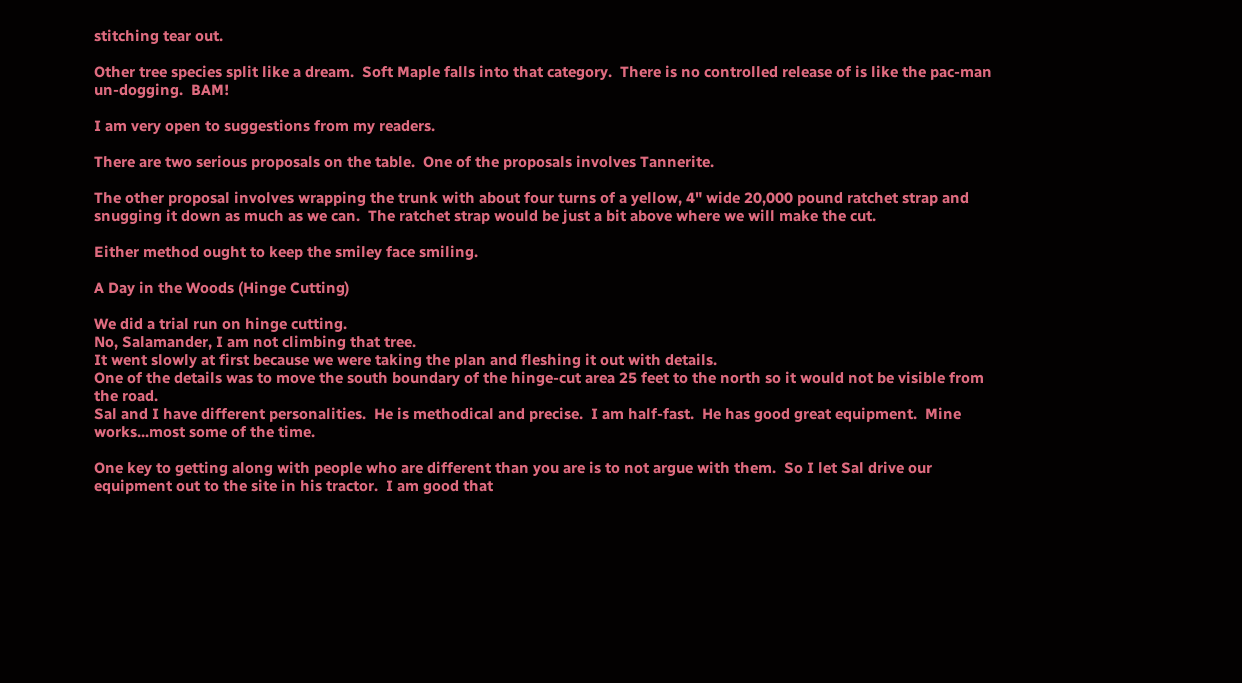stitching tear out.

Other tree species split like a dream.  Soft Maple falls into that category.  There is no controlled release of is like the pac-man un-dogging.  BAM!

I am very open to suggestions from my readers.

There are two serious proposals on the table.  One of the proposals involves Tannerite.

The other proposal involves wrapping the trunk with about four turns of a yellow, 4" wide 20,000 pound ratchet strap and snugging it down as much as we can.  The ratchet strap would be just a bit above where we will make the cut.

Either method ought to keep the smiley face smiling.

A Day in the Woods (Hinge Cutting)

We did a trial run on hinge cutting.
No, Salamander, I am not climbing that tree.
It went slowly at first because we were taking the plan and fleshing it out with details.
One of the details was to move the south boundary of the hinge-cut area 25 feet to the north so it would not be visible from the road.
Sal and I have different personalities.  He is methodical and precise.  I am half-fast.  He has good great equipment.  Mine works...most some of the time.

One key to getting along with people who are different than you are is to not argue with them.  So I let Sal drive our equipment out to the site in his tractor.  I am good that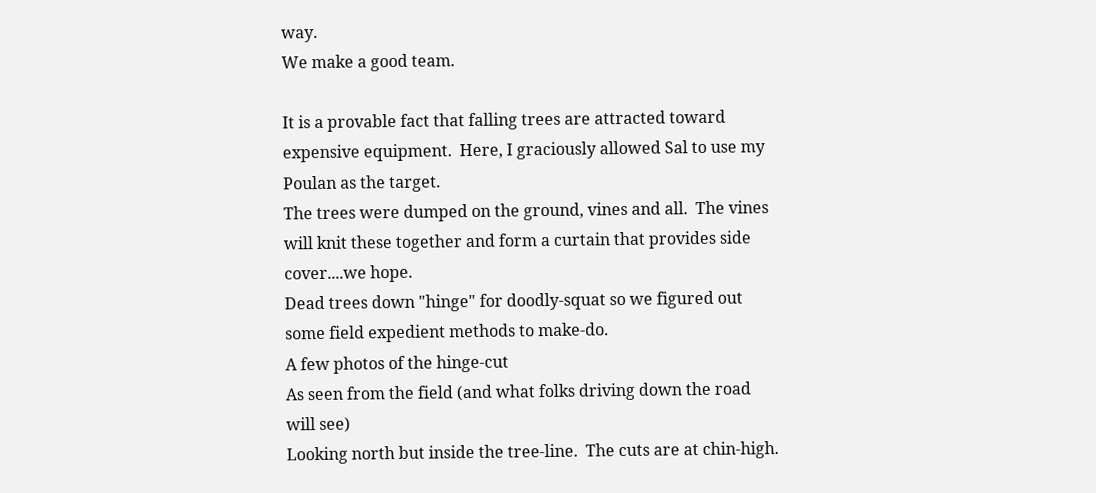way.
We make a good team.

It is a provable fact that falling trees are attracted toward expensive equipment.  Here, I graciously allowed Sal to use my Poulan as the target.
The trees were dumped on the ground, vines and all.  The vines will knit these together and form a curtain that provides side cover....we hope.
Dead trees down "hinge" for doodly-squat so we figured out some field expedient methods to make-do.
A few photos of the hinge-cut
As seen from the field (and what folks driving down the road will see)
Looking north but inside the tree-line.  The cuts are at chin-high.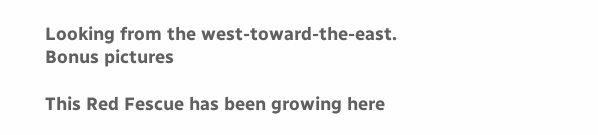Looking from the west-toward-the-east.
Bonus pictures

This Red Fescue has been growing here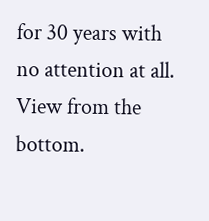for 30 years with no attention at all.
View from the bottom.